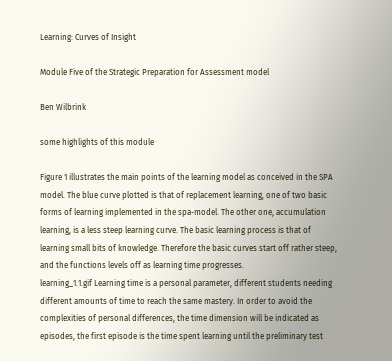Learning: Curves of Insight

Module Five of the Strategic Preparation for Assessment model

Ben Wilbrink

some highlights of this module

Figure 1 illustrates the main points of the learning model as conceived in the SPA model. The blue curve plotted is that of replacement learning, one of two basic forms of learning implemented in the spa-model. The other one, accumulation learning, is a less steep learning curve. The basic learning process is that of learning small bits of knowledge. Therefore the basic curves start off rather steep, and the functions levels off as learning time progresses.
learning_1.1.gif Learning time is a personal parameter, different students needing different amounts of time to reach the same mastery. In order to avoid the complexities of personal differences, the time dimension will be indicated as episodes, the first episode is the time spent learning until the preliminary test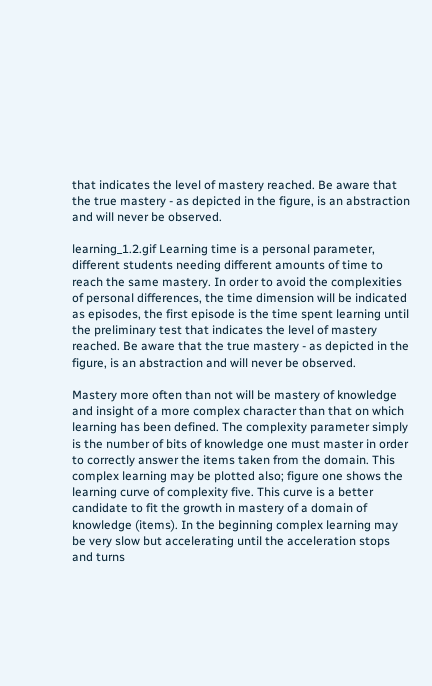that indicates the level of mastery reached. Be aware that the true mastery - as depicted in the figure, is an abstraction and will never be observed.

learning_1.2.gif Learning time is a personal parameter, different students needing different amounts of time to reach the same mastery. In order to avoid the complexities of personal differences, the time dimension will be indicated as episodes, the first episode is the time spent learning until the preliminary test that indicates the level of mastery reached. Be aware that the true mastery - as depicted in the figure, is an abstraction and will never be observed.

Mastery more often than not will be mastery of knowledge and insight of a more complex character than that on which learning has been defined. The complexity parameter simply is the number of bits of knowledge one must master in order to correctly answer the items taken from the domain. This complex learning may be plotted also; figure one shows the learning curve of complexity five. This curve is a better candidate to fit the growth in mastery of a domain of knowledge (items). In the beginning complex learning may be very slow but accelerating until the acceleration stops and turns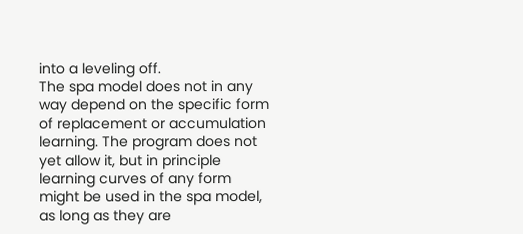into a leveling off.
The spa model does not in any way depend on the specific form of replacement or accumulation learning. The program does not yet allow it, but in principle learning curves of any form might be used in the spa model, as long as they are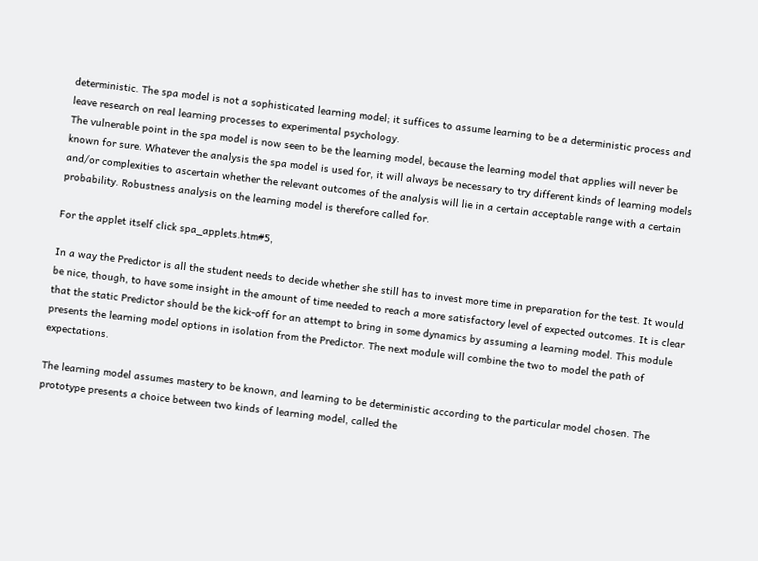deterministic. The spa model is not a sophisticated learning model; it suffices to assume learning to be a deterministic process and leave research on real learning processes to experimental psychology.
The vulnerable point in the spa model is now seen to be the learning model, because the learning model that applies will never be known for sure. Whatever the analysis the spa model is used for, it will always be necessary to try different kinds of learning models and/or complexities to ascertain whether the relevant outcomes of the analysis will lie in a certain acceptable range with a certain probability. Robustness analysis on the learning model is therefore called for.

For the applet itself click spa_applets.htm#5,

In a way the Predictor is all the student needs to decide whether she still has to invest more time in preparation for the test. It would be nice, though, to have some insight in the amount of time needed to reach a more satisfactory level of expected outcomes. It is clear that the static Predictor should be the kick-off for an attempt to bring in some dynamics by assuming a learning model. This module presents the learning model options in isolation from the Predictor. The next module will combine the two to model the path of expectations.

The learning model assumes mastery to be known, and learning to be deterministic according to the particular model chosen. The prototype presents a choice between two kinds of learning model, called the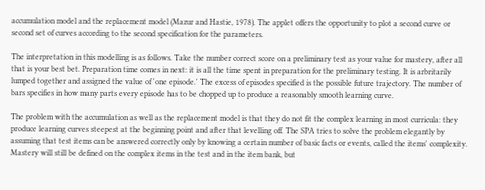accumulation model and the replacement model (Mazur and Hastie, 1978). The applet offers the opportunity to plot a second curve or second set of curves according to the second specification for the parameters.

The interpretation in this modelling is as follows. Take the number correct score on a preliminary test as your value for mastery, after all that is your best bet. Preparation time comes in next: it is all the time spent in preparation for the preliminary testing. It is arbritarily lumped together and assigned the value of 'one episode.' The excess of episodes specified is the possible future trajectory. The number of bars specifies in how many parts every episode has to be chopped up to produce a reasonably smooth learning curve.

The problem with the accumulation as well as the replacement model is that they do not fit the complex learning in most curricula: they produce learning curves steepest at the beginning point and after that levelling off. The SPA tries to solve the problem elegantly by assuming that test items can be answered correctly only by knowing a certain number of basic facts or events, called the items' complexity. Mastery will still be defined on the complex items in the test and in the item bank, but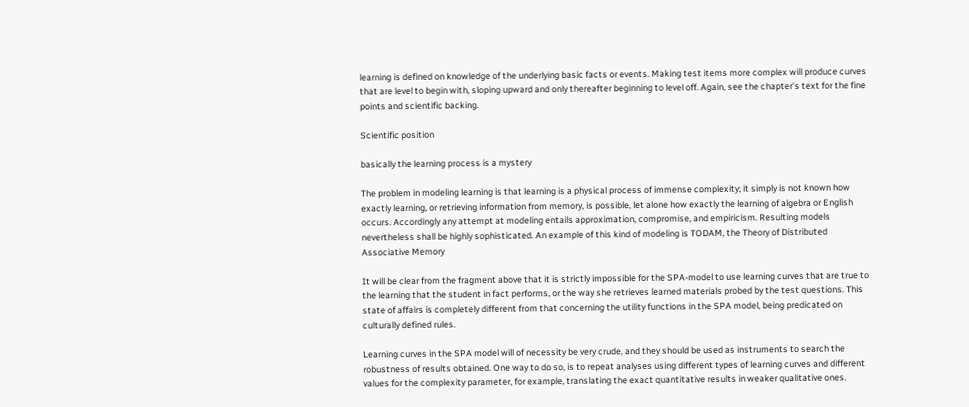learning is defined on knowledge of the underlying basic facts or events. Making test items more complex will produce curves that are level to begin with, sloping upward and only thereafter beginning to level off. Again, see the chapter's text for the fine points and scientific backing.

Scientific position

basically the learning process is a mystery

The problem in modeling learning is that learning is a physical process of immense complexity; it simply is not known how exactly learning, or retrieving information from memory, is possible, let alone how exactly the learning of algebra or English occurs. Accordingly any attempt at modeling entails approximation, compromise, and empiricism. Resulting models nevertheless shall be highly sophisticated. An example of this kind of modeling is TODAM, the Theory of Distributed Associative Memory

It will be clear from the fragment above that it is strictly impossible for the SPA-model to use learning curves that are true to the learning that the student in fact performs, or the way she retrieves learned materials probed by the test questions. This state of affairs is completely different from that concerning the utility functions in the SPA model, being predicated on culturally defined rules.

Learning curves in the SPA model will of necessity be very crude, and they should be used as instruments to search the robustness of results obtained. One way to do so, is to repeat analyses using different types of learning curves and different values for the complexity parameter, for example, translating the exact quantitative results in weaker qualitative ones.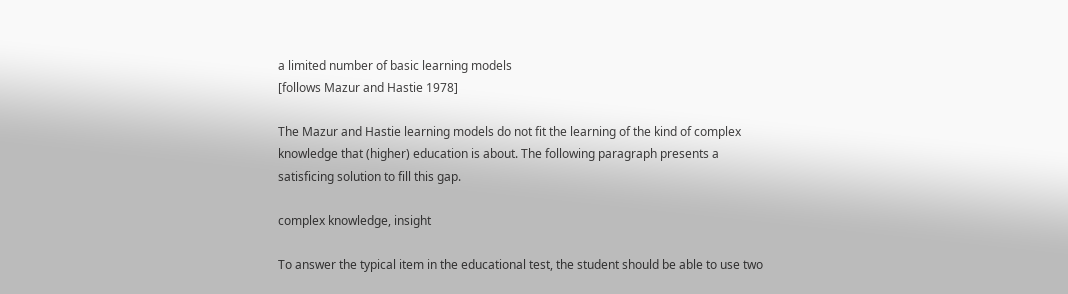a limited number of basic learning models
[follows Mazur and Hastie 1978]

The Mazur and Hastie learning models do not fit the learning of the kind of complex knowledge that (higher) education is about. The following paragraph presents a satisficing solution to fill this gap.

complex knowledge, insight

To answer the typical item in the educational test, the student should be able to use two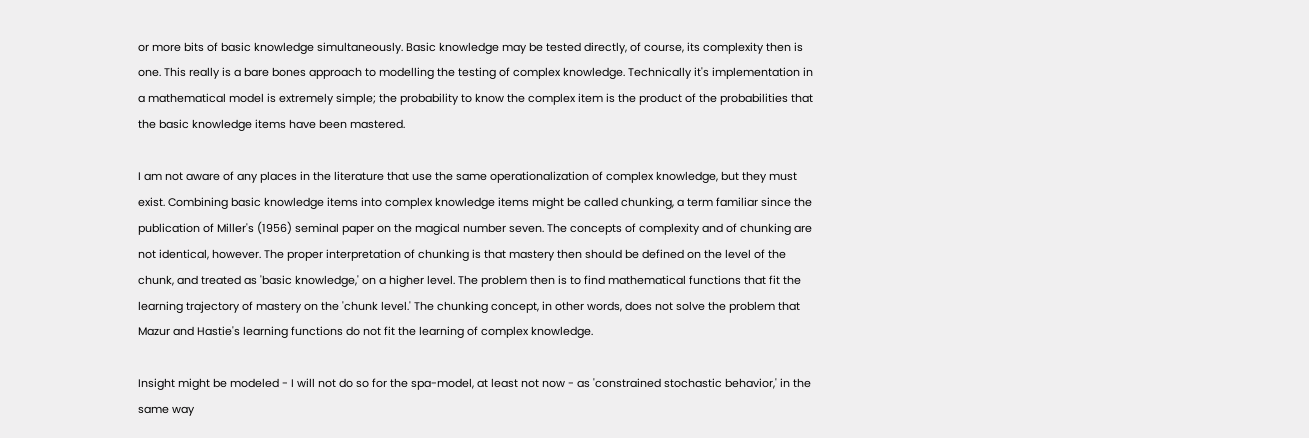or more bits of basic knowledge simultaneously. Basic knowledge may be tested directly, of course, its complexity then is one. This really is a bare bones approach to modelling the testing of complex knowledge. Technically it's implementation in a mathematical model is extremely simple; the probability to know the complex item is the product of the probabilities that the basic knowledge items have been mastered.

I am not aware of any places in the literature that use the same operationalization of complex knowledge, but they must exist. Combining basic knowledge items into complex knowledge items might be called chunking, a term familiar since the publication of Miller's (1956) seminal paper on the magical number seven. The concepts of complexity and of chunking are not identical, however. The proper interpretation of chunking is that mastery then should be defined on the level of the chunk, and treated as 'basic knowledge,' on a higher level. The problem then is to find mathematical functions that fit the learning trajectory of mastery on the 'chunk level.' The chunking concept, in other words, does not solve the problem that Mazur and Hastie's learning functions do not fit the learning of complex knowledge.

Insight might be modeled - I will not do so for the spa-model, at least not now - as 'constrained stochastic behavior,' in the same way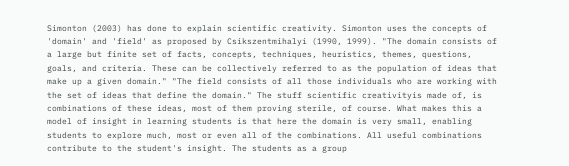Simonton (2003) has done to explain scientific creativity. Simonton uses the concepts of 'domain' and 'field' as proposed by Csikszentmihalyi (1990, 1999). "The domain consists of a large but finite set of facts, concepts, techniques, heuristics, themes, questions, goals, and criteria. These can be collectively referred to as the population of ideas that make up a given domain." "The field consists of all those individuals who are working with the set of ideas that define the domain." The stuff scientific creativityis made of, is combinations of these ideas, most of them proving sterile, of course. What makes this a model of insight in learning students is that here the domain is very small, enabling students to explore much, most or even all of the combinations. All useful combinations contribute to the student's insight. The students as a group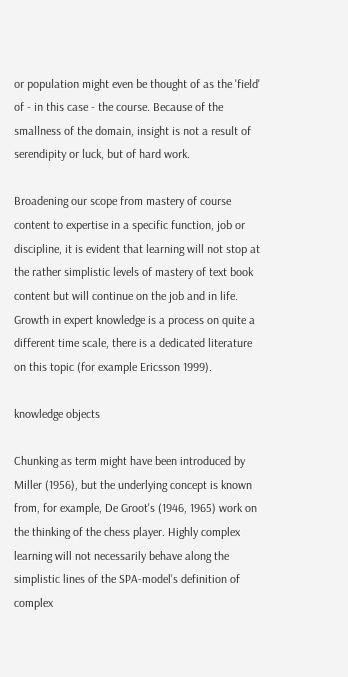or population might even be thought of as the 'field' of - in this case - the course. Because of the smallness of the domain, insight is not a result of serendipity or luck, but of hard work.

Broadening our scope from mastery of course content to expertise in a specific function, job or discipline, it is evident that learning will not stop at the rather simplistic levels of mastery of text book content but will continue on the job and in life. Growth in expert knowledge is a process on quite a different time scale, there is a dedicated literature on this topic (for example Ericsson 1999).

knowledge objects

Chunking as term might have been introduced by Miller (1956), but the underlying concept is known from, for example, De Groot's (1946, 1965) work on the thinking of the chess player. Highly complex learning will not necessarily behave along the simplistic lines of the SPA-model's definition of complex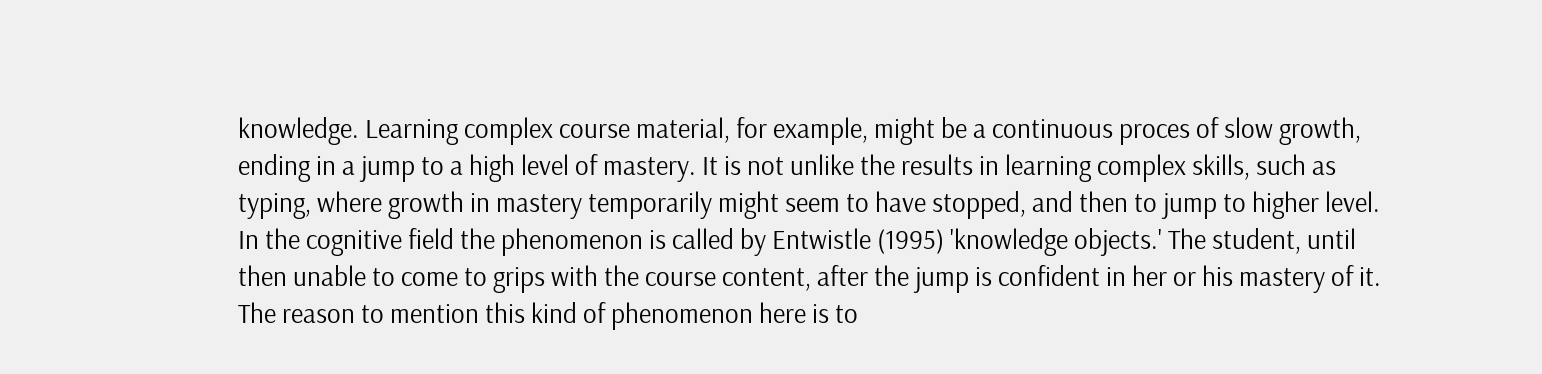knowledge. Learning complex course material, for example, might be a continuous proces of slow growth, ending in a jump to a high level of mastery. It is not unlike the results in learning complex skills, such as typing, where growth in mastery temporarily might seem to have stopped, and then to jump to higher level. In the cognitive field the phenomenon is called by Entwistle (1995) 'knowledge objects.' The student, until then unable to come to grips with the course content, after the jump is confident in her or his mastery of it. The reason to mention this kind of phenomenon here is to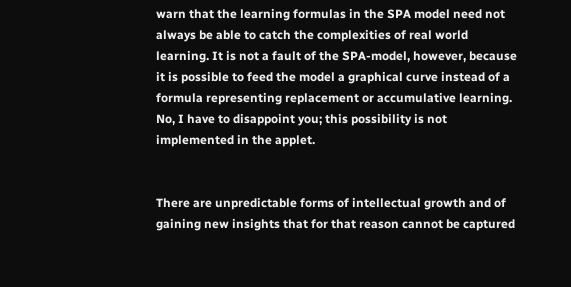warn that the learning formulas in the SPA model need not always be able to catch the complexities of real world learning. It is not a fault of the SPA-model, however, because it is possible to feed the model a graphical curve instead of a formula representing replacement or accumulative learning. No, I have to disappoint you; this possibility is not implemented in the applet.


There are unpredictable forms of intellectual growth and of gaining new insights that for that reason cannot be captured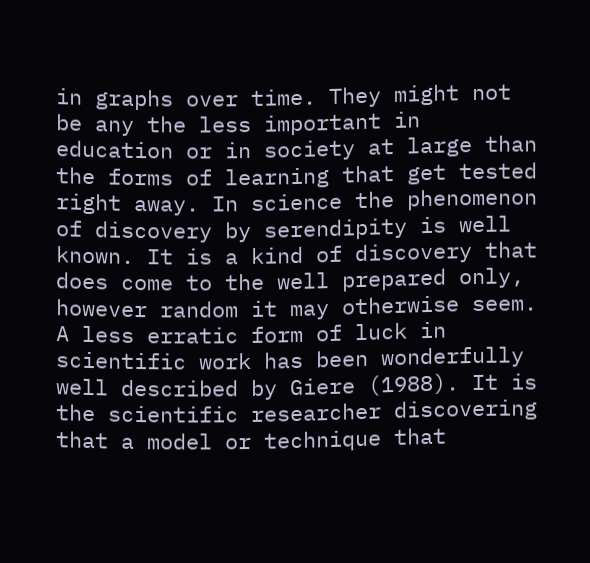in graphs over time. They might not be any the less important in education or in society at large than the forms of learning that get tested right away. In science the phenomenon of discovery by serendipity is well known. It is a kind of discovery that does come to the well prepared only, however random it may otherwise seem. A less erratic form of luck in scientific work has been wonderfully well described by Giere (1988). It is the scientific researcher discovering that a model or technique that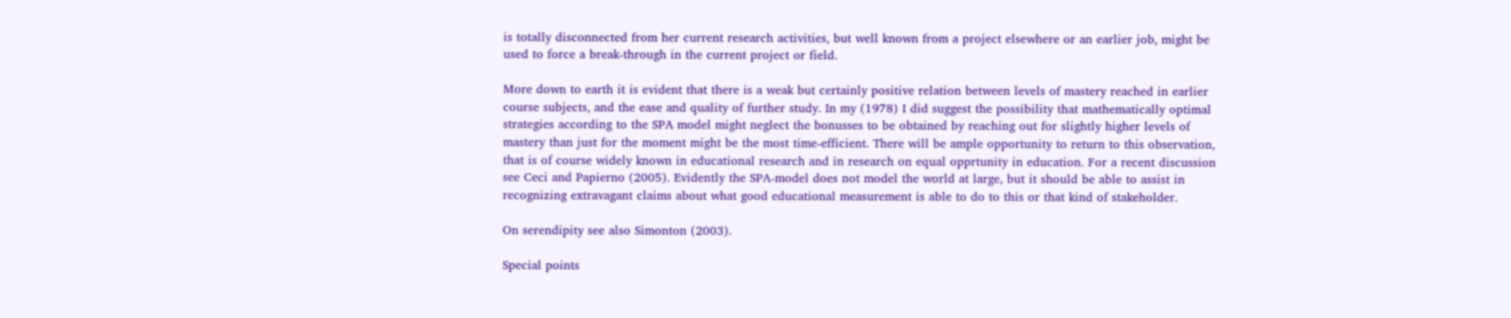is totally disconnected from her current research activities, but well known from a project elsewhere or an earlier job, might be used to force a break-through in the current project or field.

More down to earth it is evident that there is a weak but certainly positive relation between levels of mastery reached in earlier course subjects, and the ease and quality of further study. In my (1978) I did suggest the possibility that mathematically optimal strategies according to the SPA model might neglect the bonusses to be obtained by reaching out for slightly higher levels of mastery than just for the moment might be the most time-efficient. There will be ample opportunity to return to this observation, that is of course widely known in educational research and in research on equal opprtunity in education. For a recent discussion see Ceci and Papierno (2005). Evidently the SPA-model does not model the world at large, but it should be able to assist in recognizing extravagant claims about what good educational measurement is able to do to this or that kind of stakeholder.

On serendipity see also Simonton (2003).

Special points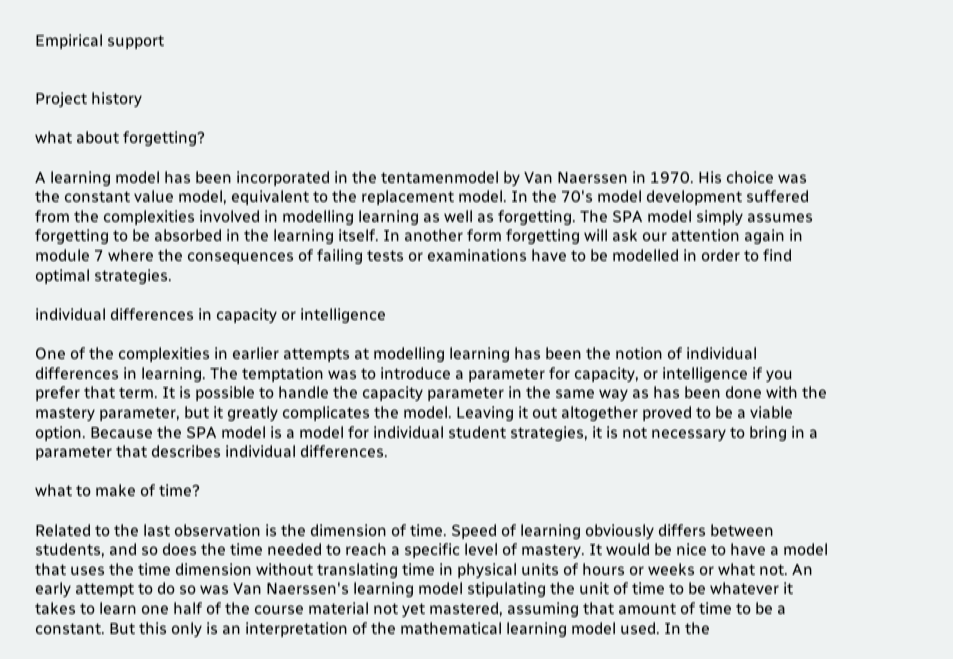Empirical support


Project history

what about forgetting?

A learning model has been incorporated in the tentamenmodel by Van Naerssen in 1970. His choice was the constant value model, equivalent to the replacement model. In the 70's model development suffered from the complexities involved in modelling learning as well as forgetting. The SPA model simply assumes forgetting to be absorbed in the learning itself. In another form forgetting will ask our attention again in module 7 where the consequences of failing tests or examinations have to be modelled in order to find optimal strategies.

individual differences in capacity or intelligence

One of the complexities in earlier attempts at modelling learning has been the notion of individual differences in learning. The temptation was to introduce a parameter for capacity, or intelligence if you prefer that term. It is possible to handle the capacity parameter in the same way as has been done with the mastery parameter, but it greatly complicates the model. Leaving it out altogether proved to be a viable option. Because the SPA model is a model for individual student strategies, it is not necessary to bring in a parameter that describes individual differences.

what to make of time?

Related to the last observation is the dimension of time. Speed of learning obviously differs between students, and so does the time needed to reach a specific level of mastery. It would be nice to have a model that uses the time dimension without translating time in physical units of hours or weeks or what not. An early attempt to do so was Van Naerssen's learning model stipulating the unit of time to be whatever it takes to learn one half of the course material not yet mastered, assuming that amount of time to be a constant. But this only is an interpretation of the mathematical learning model used. In the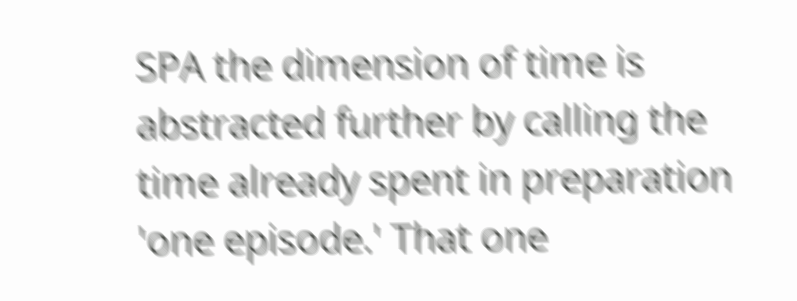SPA the dimension of time is abstracted further by calling the time already spent in preparation 'one episode.' That one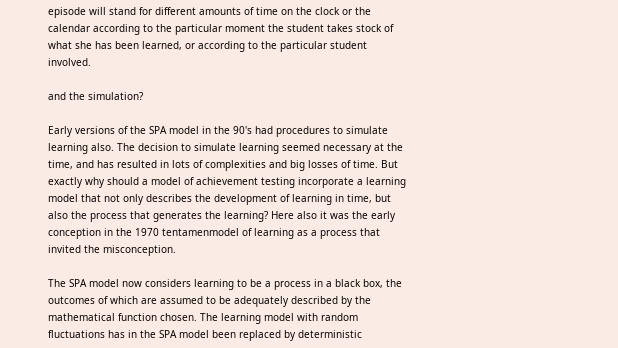episode will stand for different amounts of time on the clock or the calendar according to the particular moment the student takes stock of what she has been learned, or according to the particular student involved.

and the simulation?

Early versions of the SPA model in the 90's had procedures to simulate learning also. The decision to simulate learning seemed necessary at the time, and has resulted in lots of complexities and big losses of time. But exactly why should a model of achievement testing incorporate a learning model that not only describes the development of learning in time, but also the process that generates the learning? Here also it was the early conception in the 1970 tentamenmodel of learning as a process that invited the misconception.

The SPA model now considers learning to be a process in a black box, the outcomes of which are assumed to be adequately described by the mathematical function chosen. The learning model with random fluctuations has in the SPA model been replaced by deterministic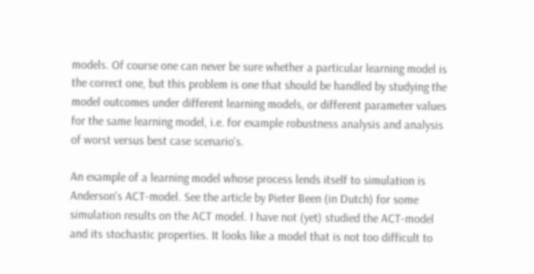models. Of course one can never be sure whether a particular learning model is the correct one, but this problem is one that should be handled by studying the model outcomes under different learning models, or different parameter values for the same learning model, i.e. for example robustness analysis and analysis of worst versus best case scenario's.

An example of a learning model whose process lends itself to simulation is Anderson's ACT-model. See the article by Pieter Been (in Dutch) for some simulation results on the ACT model. I have not (yet) studied the ACT-model and its stochastic properties. It looks like a model that is not too difficult to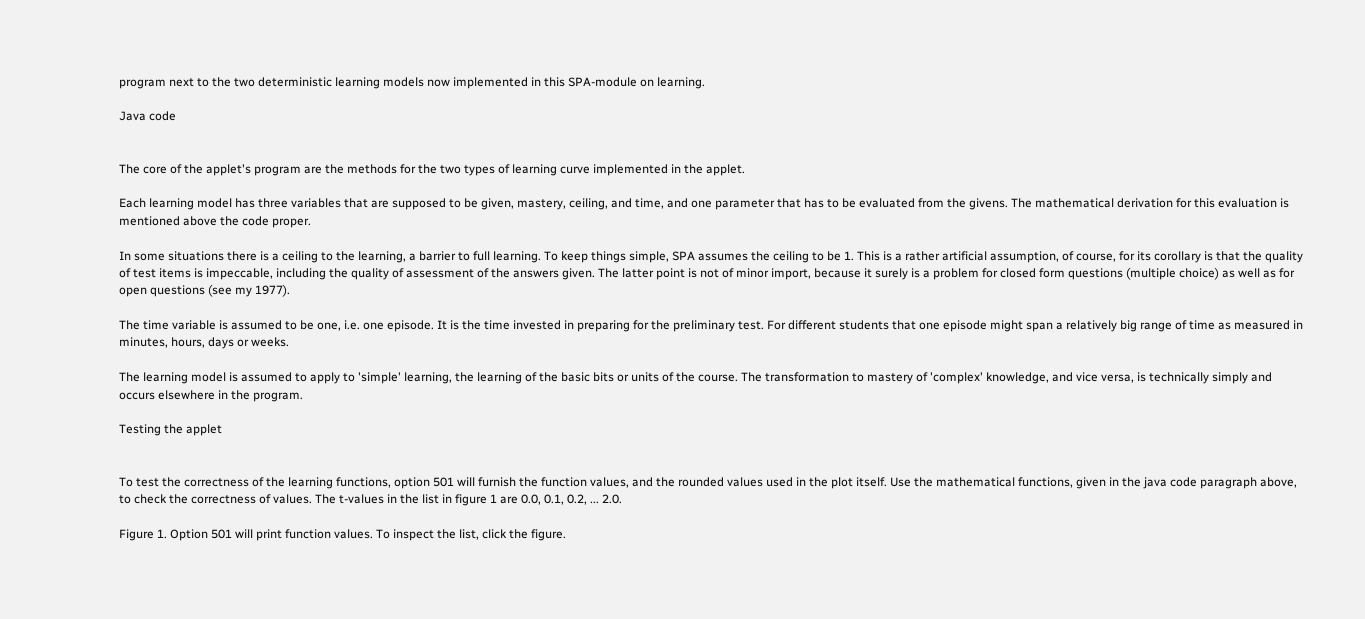program next to the two deterministic learning models now implemented in this SPA-module on learning.

Java code


The core of the applet's program are the methods for the two types of learning curve implemented in the applet.

Each learning model has three variables that are supposed to be given, mastery, ceiling, and time, and one parameter that has to be evaluated from the givens. The mathematical derivation for this evaluation is mentioned above the code proper.

In some situations there is a ceiling to the learning, a barrier to full learning. To keep things simple, SPA assumes the ceiling to be 1. This is a rather artificial assumption, of course, for its corollary is that the quality of test items is impeccable, including the quality of assessment of the answers given. The latter point is not of minor import, because it surely is a problem for closed form questions (multiple choice) as well as for open questions (see my 1977).

The time variable is assumed to be one, i.e. one episode. It is the time invested in preparing for the preliminary test. For different students that one episode might span a relatively big range of time as measured in minutes, hours, days or weeks.

The learning model is assumed to apply to 'simple' learning, the learning of the basic bits or units of the course. The transformation to mastery of 'complex' knowledge, and vice versa, is technically simply and occurs elsewhere in the program.

Testing the applet


To test the correctness of the learning functions, option 501 will furnish the function values, and the rounded values used in the plot itself. Use the mathematical functions, given in the java code paragraph above, to check the correctness of values. The t-values in the list in figure 1 are 0.0, 0.1, 0.2, ... 2.0.

Figure 1. Option 501 will print function values. To inspect the list, click the figure.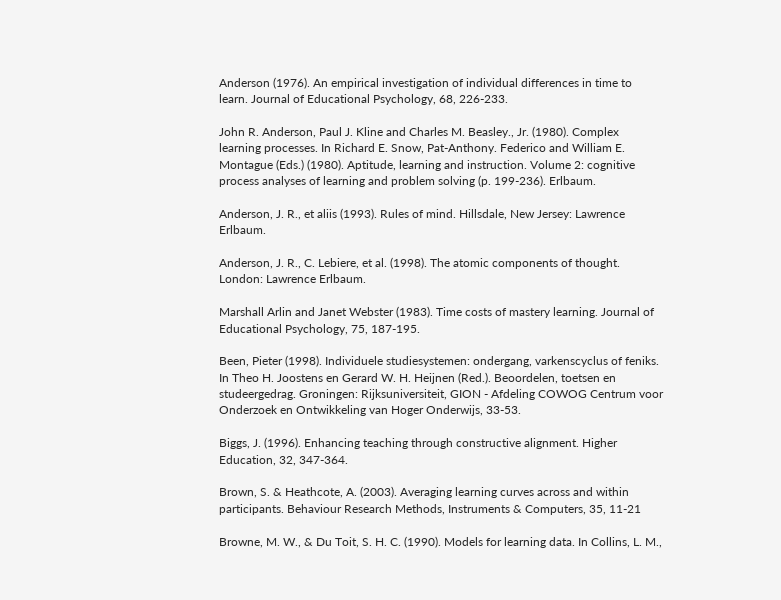Anderson (1976). An empirical investigation of individual differences in time to learn. Journal of Educational Psychology, 68, 226-233.

John R. Anderson, Paul J. Kline and Charles M. Beasley., Jr. (1980). Complex learning processes. In Richard E. Snow, Pat-Anthony. Federico and William E. Montague (Eds.) (1980). Aptitude, learning and instruction. Volume 2: cognitive process analyses of learning and problem solving (p. 199-236). Erlbaum.

Anderson, J. R., et aliis (1993). Rules of mind. Hillsdale, New Jersey: Lawrence Erlbaum.

Anderson, J. R., C. Lebiere, et al. (1998). The atomic components of thought. London: Lawrence Erlbaum.

Marshall Arlin and Janet Webster (1983). Time costs of mastery learning. Journal of Educational Psychology, 75, 187-195.

Been, Pieter (1998). Individuele studiesystemen: ondergang, varkenscyclus of feniks. In Theo H. Joostens en Gerard W. H. Heijnen (Red.). Beoordelen, toetsen en studeergedrag. Groningen: Rijksuniversiteit, GION - Afdeling COWOG Centrum voor Onderzoek en Ontwikkeling van Hoger Onderwijs, 33-53.

Biggs, J. (1996). Enhancing teaching through constructive alignment. Higher Education, 32, 347-364.

Brown, S. & Heathcote, A. (2003). Averaging learning curves across and within participants. Behaviour Research Methods, Instruments & Computers, 35, 11-21

Browne, M. W., & Du Toit, S. H. C. (1990). Models for learning data. In Collins, L. M.,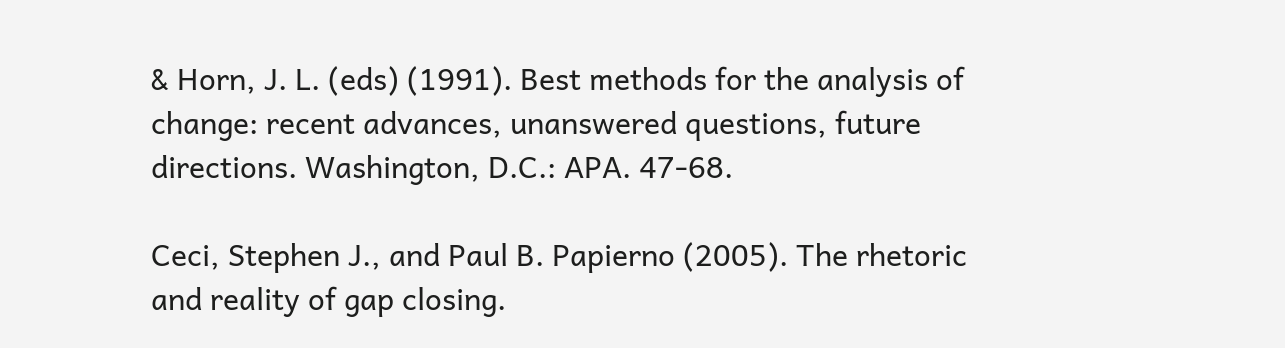& Horn, J. L. (eds) (1991). Best methods for the analysis of change: recent advances, unanswered questions, future directions. Washington, D.C.: APA. 47-68.

Ceci, Stephen J., and Paul B. Papierno (2005). The rhetoric and reality of gap closing.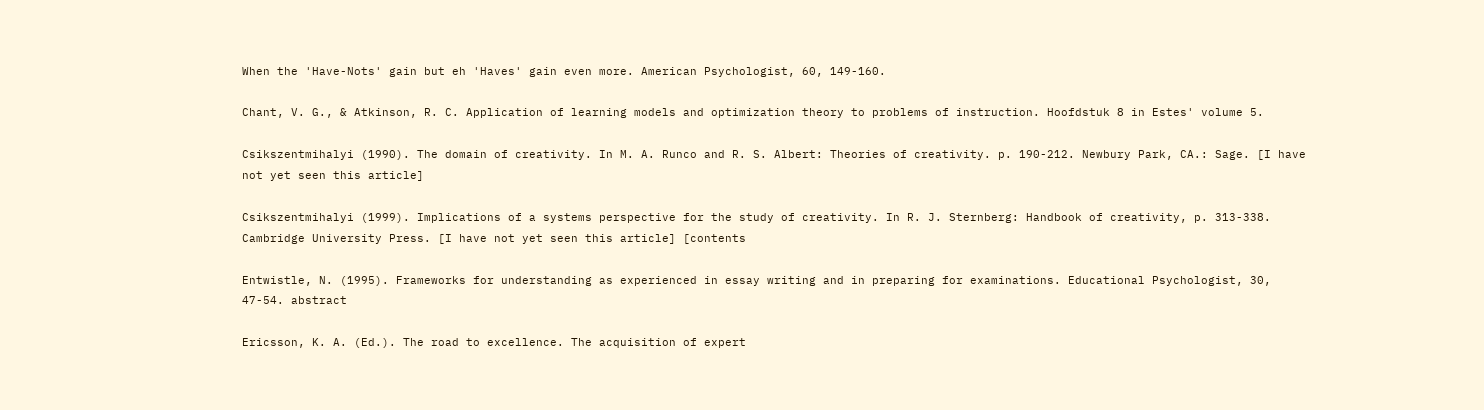When the 'Have-Nots' gain but eh 'Haves' gain even more. American Psychologist, 60, 149-160.

Chant, V. G., & Atkinson, R. C. Application of learning models and optimization theory to problems of instruction. Hoofdstuk 8 in Estes' volume 5.

Csikszentmihalyi (1990). The domain of creativity. In M. A. Runco and R. S. Albert: Theories of creativity. p. 190-212. Newbury Park, CA.: Sage. [I have not yet seen this article]

Csikszentmihalyi (1999). Implications of a systems perspective for the study of creativity. In R. J. Sternberg: Handbook of creativity, p. 313-338. Cambridge University Press. [I have not yet seen this article] [contents

Entwistle, N. (1995). Frameworks for understanding as experienced in essay writing and in preparing for examinations. Educational Psychologist, 30, 47-54. abstract

Ericsson, K. A. (Ed.). The road to excellence. The acquisition of expert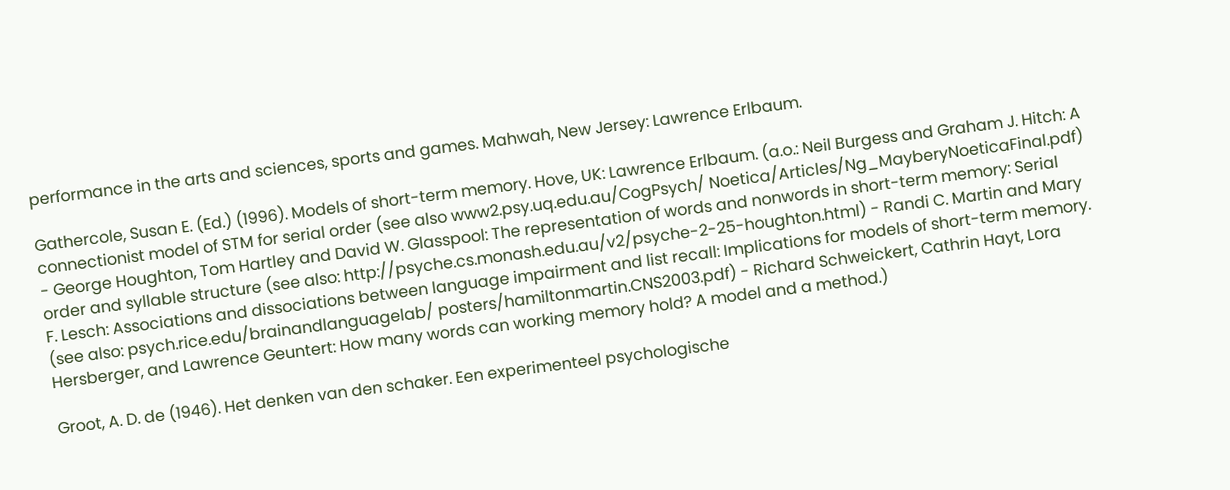performance in the arts and sciences, sports and games. Mahwah, New Jersey: Lawrence Erlbaum.

Gathercole, Susan E. (Ed.) (1996). Models of short-term memory. Hove, UK: Lawrence Erlbaum. (a.o.: Neil Burgess and Graham J. Hitch: A connectionist model of STM for serial order (see also www2.psy.uq.edu.au/CogPsych/ Noetica/Articles/Ng_MayberyNoeticaFinal.pdf) - George Houghton, Tom Hartley and David W. Glasspool: The representation of words and nonwords in short-term memory: Serial order and syllable structure (see also: http://psyche.cs.monash.edu.au/v2/psyche-2-25-houghton.html) - Randi C. Martin and Mary F. Lesch: Associations and dissociations between language impairment and list recall: Implications for models of short-term memory. (see also: psych.rice.edu/brainandlanguagelab/ posters/hamiltonmartin.CNS2003.pdf) - Richard Schweickert, Cathrin Hayt, Lora Hersberger, and Lawrence Geuntert: How many words can working memory hold? A model and a method.)

Groot, A. D. de (1946). Het denken van den schaker. Een experimenteel psychologische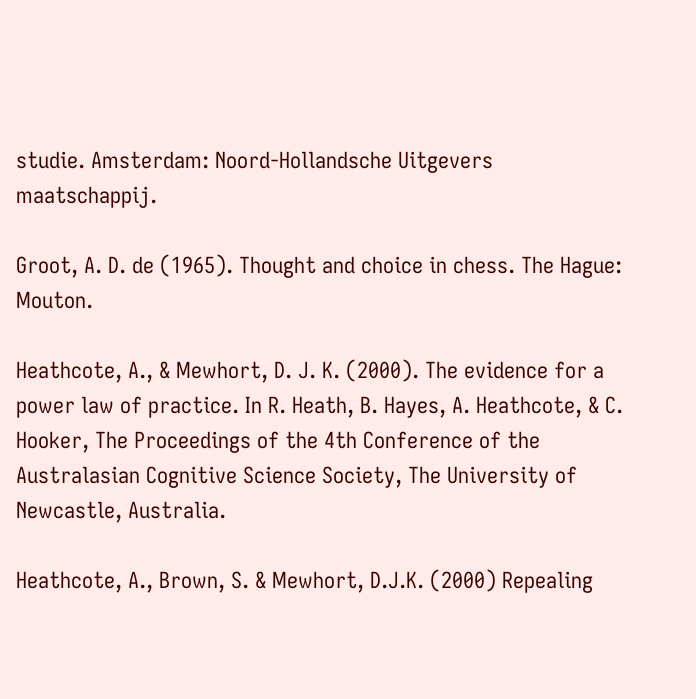studie. Amsterdam: Noord-Hollandsche Uitgevers maatschappij.

Groot, A. D. de (1965). Thought and choice in chess. The Hague: Mouton.

Heathcote, A., & Mewhort, D. J. K. (2000). The evidence for a power law of practice. In R. Heath, B. Hayes, A. Heathcote, & C. Hooker, The Proceedings of the 4th Conference of the Australasian Cognitive Science Society, The University of Newcastle, Australia.

Heathcote, A., Brown, S. & Mewhort, D.J.K. (2000) Repealing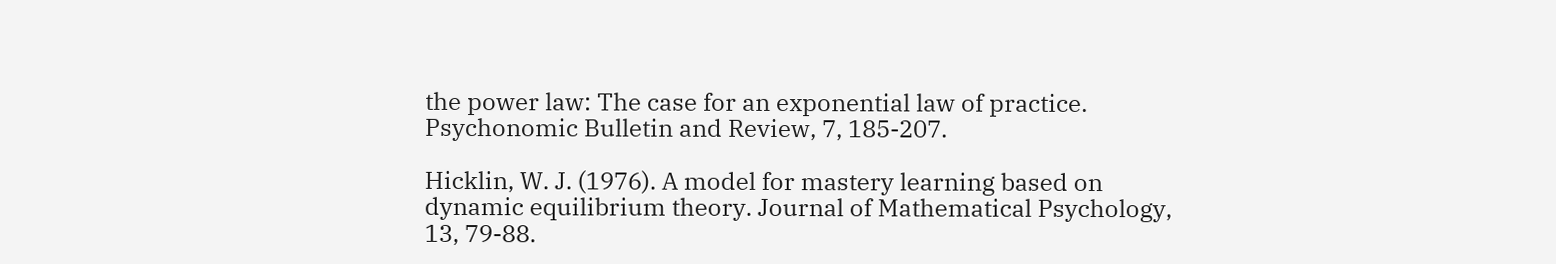the power law: The case for an exponential law of practice. Psychonomic Bulletin and Review, 7, 185-207.

Hicklin, W. J. (1976). A model for mastery learning based on dynamic equilibrium theory. Journal of Mathematical Psychology, 13, 79-88.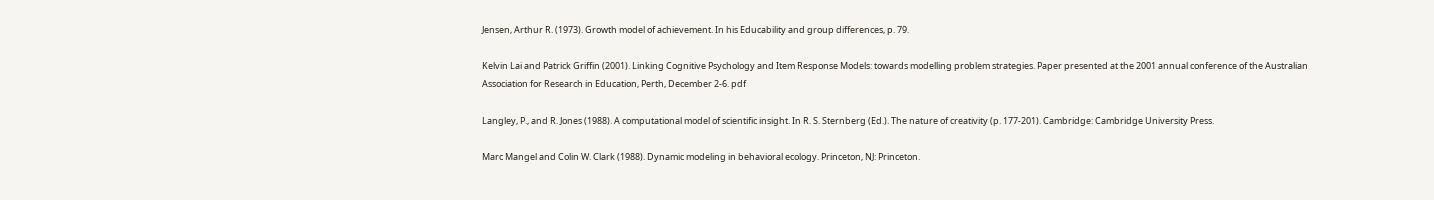Jensen, Arthur R. (1973). Growth model of achievement. In his Educability and group differences, p. 79.

Kelvin Lai and Patrick Griffin (2001). Linking Cognitive Psychology and Item Response Models: towards modelling problem strategies. Paper presented at the 2001 annual conference of the Australian Association for Research in Education, Perth, December 2-6. pdf

Langley, P., and R. Jones (1988). A computational model of scientific insight. In R. S. Sternberg (Ed.). The nature of creativity (p. 177-201). Cambridge: Cambridge University Press.

Marc Mangel and Colin W. Clark (1988). Dynamic modeling in behavioral ecology. Princeton, NJ: Princeton.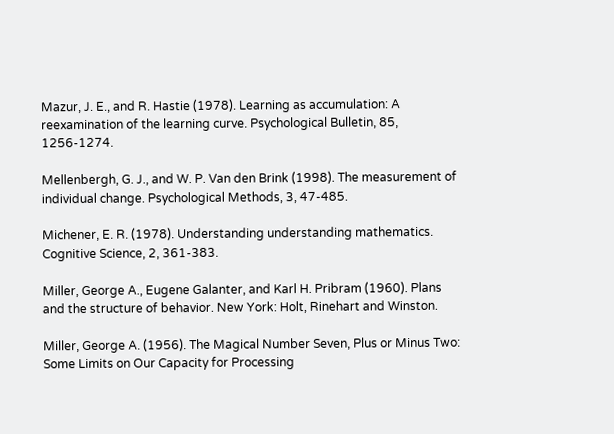Mazur, J. E., and R. Hastie (1978). Learning as accumulation: A reexamination of the learning curve. Psychological Bulletin, 85, 1256-1274.

Mellenbergh, G. J., and W. P. Van den Brink (1998). The measurement of individual change. Psychological Methods, 3, 47-485.

Michener, E. R. (1978). Understanding understanding mathematics. Cognitive Science, 2, 361-383.

Miller, George A., Eugene Galanter, and Karl H. Pribram (1960). Plans and the structure of behavior. New York: Holt, Rinehart and Winston.

Miller, George A. (1956). The Magical Number Seven, Plus or Minus Two: Some Limits on Our Capacity for Processing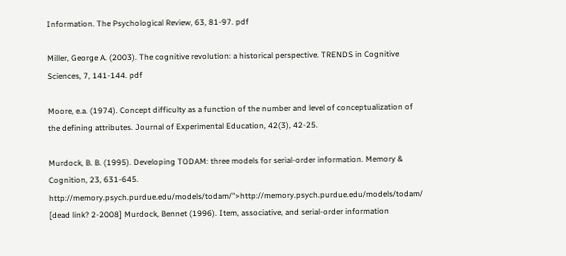Information. The Psychological Review, 63, 81-97. pdf

Miller, George A. (2003). The cognitive revolution: a historical perspective. TRENDS in Cognitive Sciences, 7, 141-144. pdf

Moore, e.a. (1974). Concept difficulty as a function of the number and level of conceptualization of the defining attributes. Journal of Experimental Education, 42(3), 42-25.

Murdock, B. B. (1995). Developing TODAM: three models for serial-order information. Memory & Cognition, 23, 631-645.
http://memory.psych.purdue.edu/models/todam/">http://memory.psych.purdue.edu/models/todam/ [dead link? 2-2008] Murdock, Bennet (1996). Item, associative, and serial-order information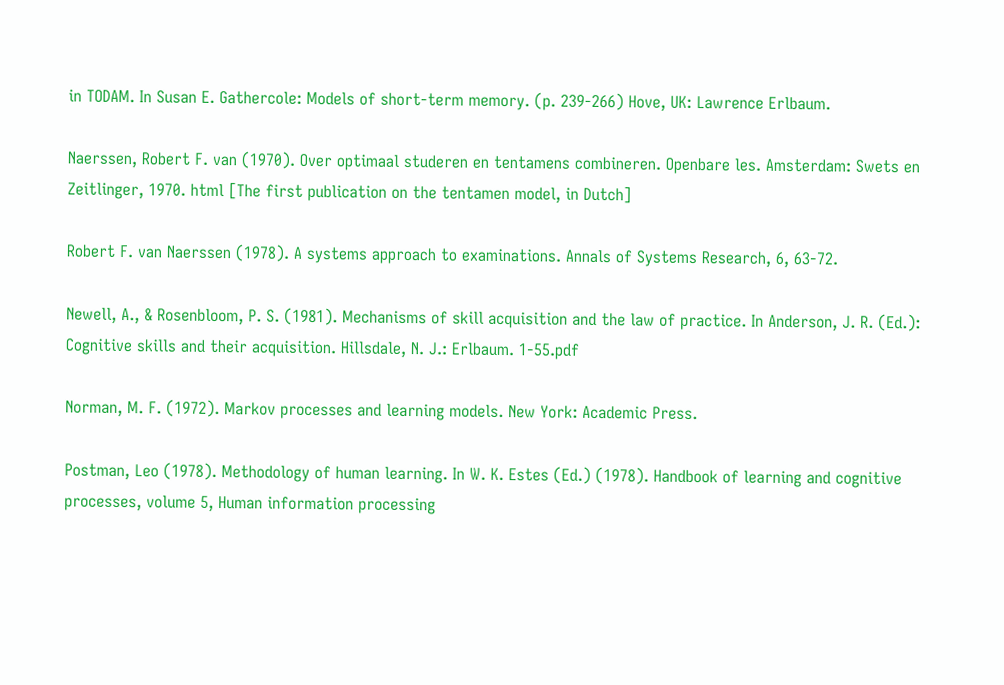in TODAM. In Susan E. Gathercole: Models of short-term memory. (p. 239-266) Hove, UK: Lawrence Erlbaum.

Naerssen, Robert F. van (1970). Over optimaal studeren en tentamens combineren. Openbare les. Amsterdam: Swets en Zeitlinger, 1970. html [The first publication on the tentamen model, in Dutch]

Robert F. van Naerssen (1978). A systems approach to examinations. Annals of Systems Research, 6, 63-72.

Newell, A., & Rosenbloom, P. S. (1981). Mechanisms of skill acquisition and the law of practice. In Anderson, J. R. (Ed.): Cognitive skills and their acquisition. Hillsdale, N. J.: Erlbaum. 1-55.pdf

Norman, M. F. (1972). Markov processes and learning models. New York: Academic Press.

Postman, Leo (1978). Methodology of human learning. In W. K. Estes (Ed.) (1978). Handbook of learning and cognitive processes, volume 5, Human information processing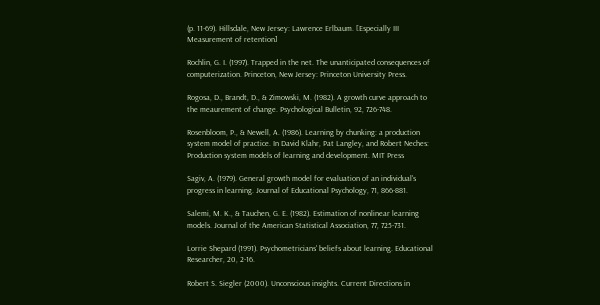(p. 11-69). Hillsdale, New Jersey: Lawrence Erlbaum. [Especially III Measurement of retention]

Rochlin, G. I. (1997). Trapped in the net. The unanticipated consequences of computerization. Princeton, New Jersey: Princeton University Press.

Rogosa, D., Brandt, D., & Zimowski, M. (1982). A growth curve approach to the meaurement of change. Psychological Bulletin, 92, 726-748.

Rosenbloom, P., & Newell, A. (1986). Learning by chunking: a production system model of practice. In David Klahr, Pat Langley, and Robert Neches: Production system models of learning and development. MIT Press

Sagiv, A. (1979). General growth model for evaluation of an individual's progress in learning. Journal of Educational Psychology, 71, 866-881.

Salemi, M. K., & Tauchen, G. E. (1982). Estimation of nonlinear learning models. Journal of the American Statistical Association, 77, 725-731.

Lorrie Shepard (1991). Psychometricians' beliefs about learning. Educational Researcher, 20, 2-16.

Robert S. Siegler (2000). Unconscious insights. Current Directions in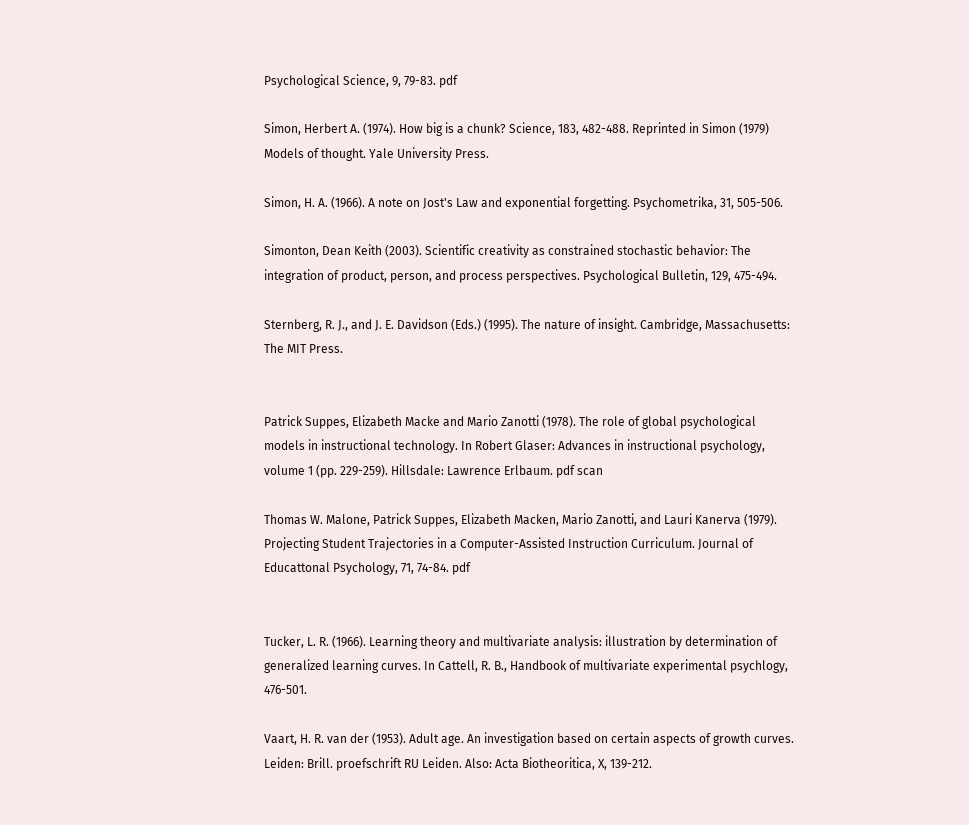Psychological Science, 9, 79-83. pdf

Simon, Herbert A. (1974). How big is a chunk? Science, 183, 482-488. Reprinted in Simon (1979) Models of thought. Yale University Press.

Simon, H. A. (1966). A note on Jost's Law and exponential forgetting. Psychometrika, 31, 505-506.

Simonton, Dean Keith (2003). Scientific creativity as constrained stochastic behavior: The integration of product, person, and process perspectives. Psychological Bulletin, 129, 475-494.

Sternberg, R. J., and J. E. Davidson (Eds.) (1995). The nature of insight. Cambridge, Massachusetts: The MIT Press.


Patrick Suppes, Elizabeth Macke and Mario Zanotti (1978). The role of global psychological models in instructional technology. In Robert Glaser: Advances in instructional psychology, volume 1 (pp. 229-259). Hillsdale: Lawrence Erlbaum. pdf scan

Thomas W. Malone, Patrick Suppes, Elizabeth Macken, Mario Zanotti, and Lauri Kanerva (1979). Projecting Student Trajectories in a Computer-Assisted Instruction Curriculum. Journal of Educattonal Psychology, 71, 74-84. pdf


Tucker, L. R. (1966). Learning theory and multivariate analysis: illustration by determination of generalized learning curves. In Cattell, R. B., Handbook of multivariate experimental psychlogy, 476-501.

Vaart, H. R. van der (1953). Adult age. An investigation based on certain aspects of growth curves. Leiden: Brill. proefschrift RU Leiden. Also: Acta Biotheoritica, X, 139-212.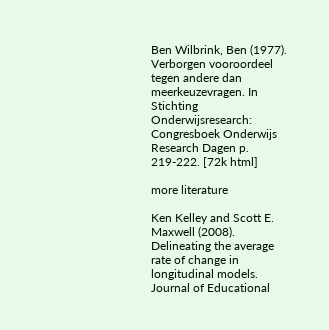Ben Wilbrink, Ben (1977). Verborgen vooroordeel tegen andere dan meerkeuzevragen. In Stichting Onderwijsresearch: Congresboek Onderwijs Research Dagen p. 219-222. [72k html]

more literature

Ken Kelley and Scott E. Maxwell (2008). Delineating the average rate of change in longitudinal models. Journal of Educational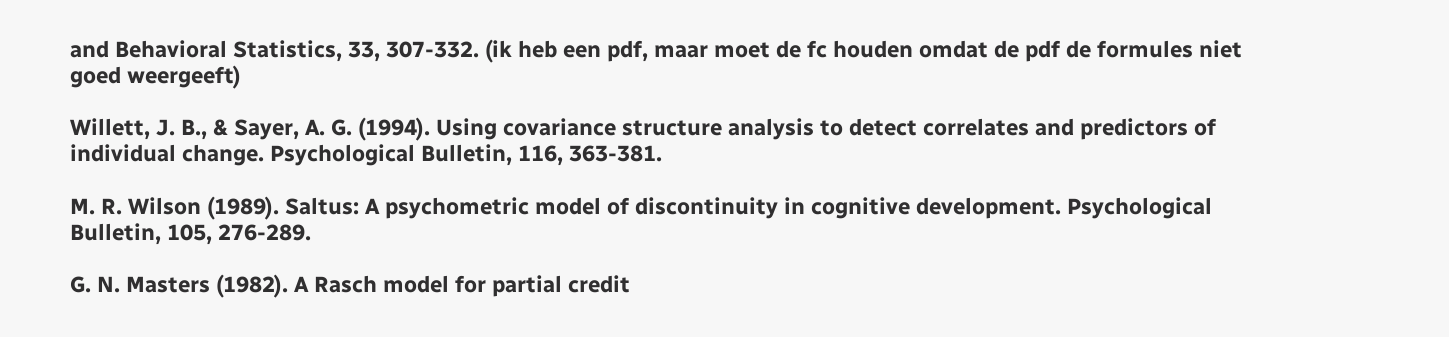and Behavioral Statistics, 33, 307-332. (ik heb een pdf, maar moet de fc houden omdat de pdf de formules niet goed weergeeft)

Willett, J. B., & Sayer, A. G. (1994). Using covariance structure analysis to detect correlates and predictors of individual change. Psychological Bulletin, 116, 363-381.

M. R. Wilson (1989). Saltus: A psychometric model of discontinuity in cognitive development. Psychological Bulletin, 105, 276-289.

G. N. Masters (1982). A Rasch model for partial credit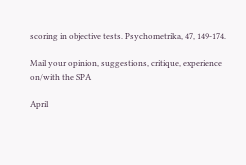scoring in objective tests. Psychometrika, 47, 149-174.

Mail your opinion, suggestions, critique, experience on/with the SPA

April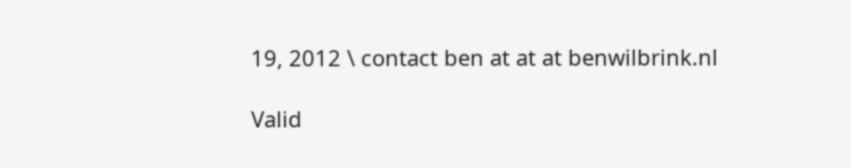19, 2012 \ contact ben at at at benwilbrink.nl

Valid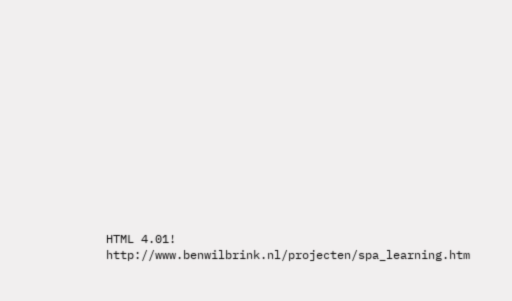HTML 4.01!   http://www.benwilbrink.nl/projecten/spa_learning.htm